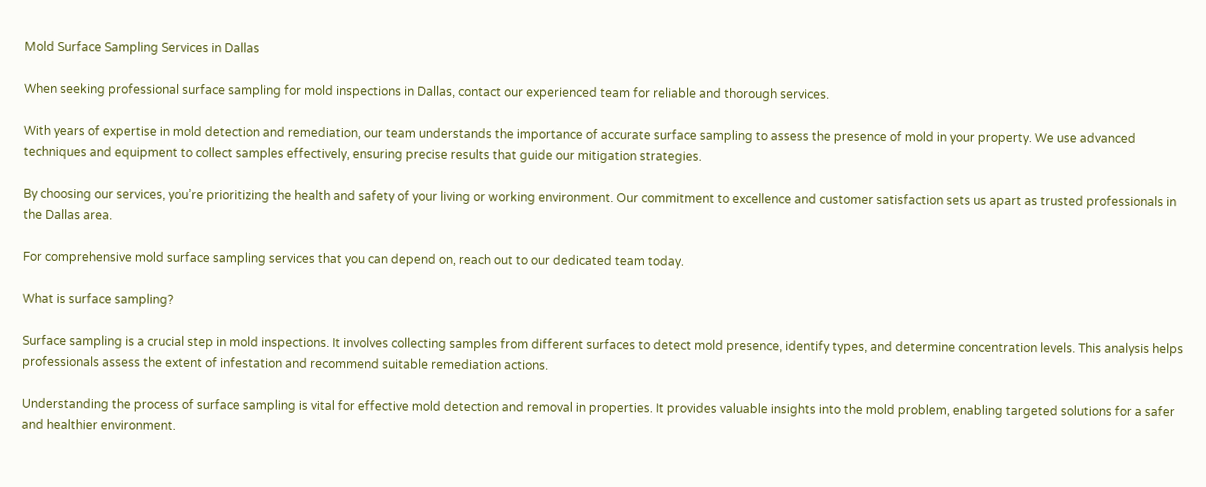Mold Surface Sampling Services in Dallas

When seeking professional surface sampling for mold inspections in Dallas, contact our experienced team for reliable and thorough services.

With years of expertise in mold detection and remediation, our team understands the importance of accurate surface sampling to assess the presence of mold in your property. We use advanced techniques and equipment to collect samples effectively, ensuring precise results that guide our mitigation strategies.

By choosing our services, you’re prioritizing the health and safety of your living or working environment. Our commitment to excellence and customer satisfaction sets us apart as trusted professionals in the Dallas area.

For comprehensive mold surface sampling services that you can depend on, reach out to our dedicated team today.

What is surface sampling?

Surface sampling is a crucial step in mold inspections. It involves collecting samples from different surfaces to detect mold presence, identify types, and determine concentration levels. This analysis helps professionals assess the extent of infestation and recommend suitable remediation actions.

Understanding the process of surface sampling is vital for effective mold detection and removal in properties. It provides valuable insights into the mold problem, enabling targeted solutions for a safer and healthier environment.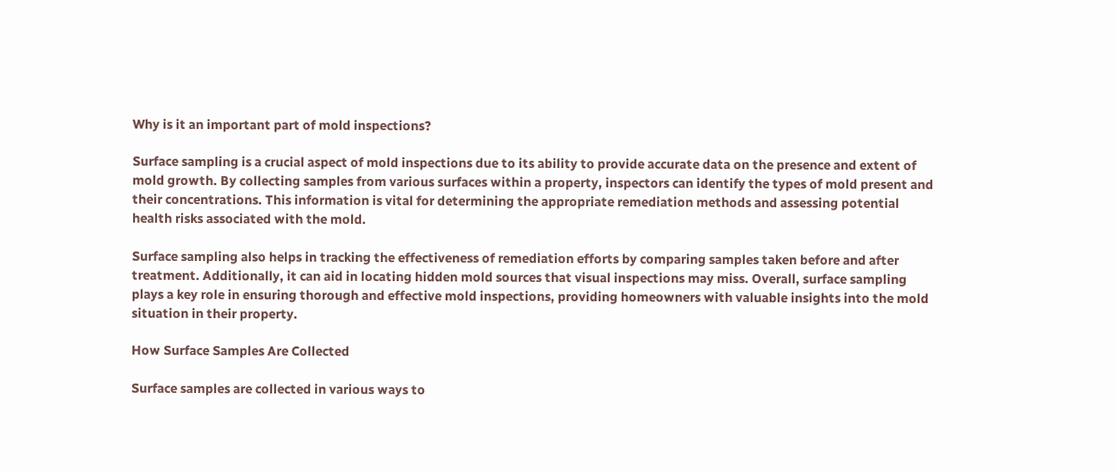Why is it an important part of mold inspections?

Surface sampling is a crucial aspect of mold inspections due to its ability to provide accurate data on the presence and extent of mold growth. By collecting samples from various surfaces within a property, inspectors can identify the types of mold present and their concentrations. This information is vital for determining the appropriate remediation methods and assessing potential health risks associated with the mold.

Surface sampling also helps in tracking the effectiveness of remediation efforts by comparing samples taken before and after treatment. Additionally, it can aid in locating hidden mold sources that visual inspections may miss. Overall, surface sampling plays a key role in ensuring thorough and effective mold inspections, providing homeowners with valuable insights into the mold situation in their property.

How Surface Samples Are Collected

Surface samples are collected in various ways to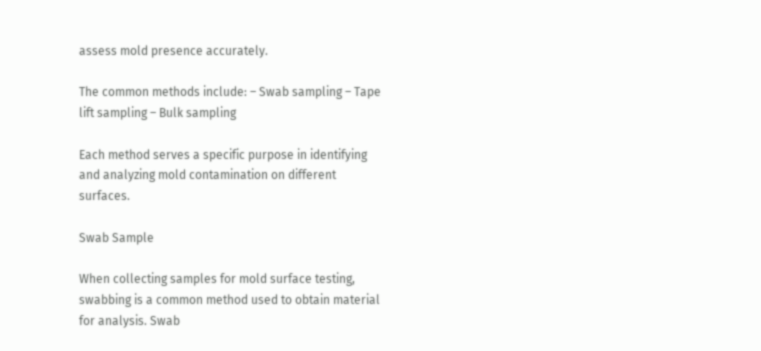assess mold presence accurately.

The common methods include: – Swab sampling – Tape lift sampling – Bulk sampling

Each method serves a specific purpose in identifying and analyzing mold contamination on different surfaces.

Swab Sample

When collecting samples for mold surface testing, swabbing is a common method used to obtain material for analysis. Swab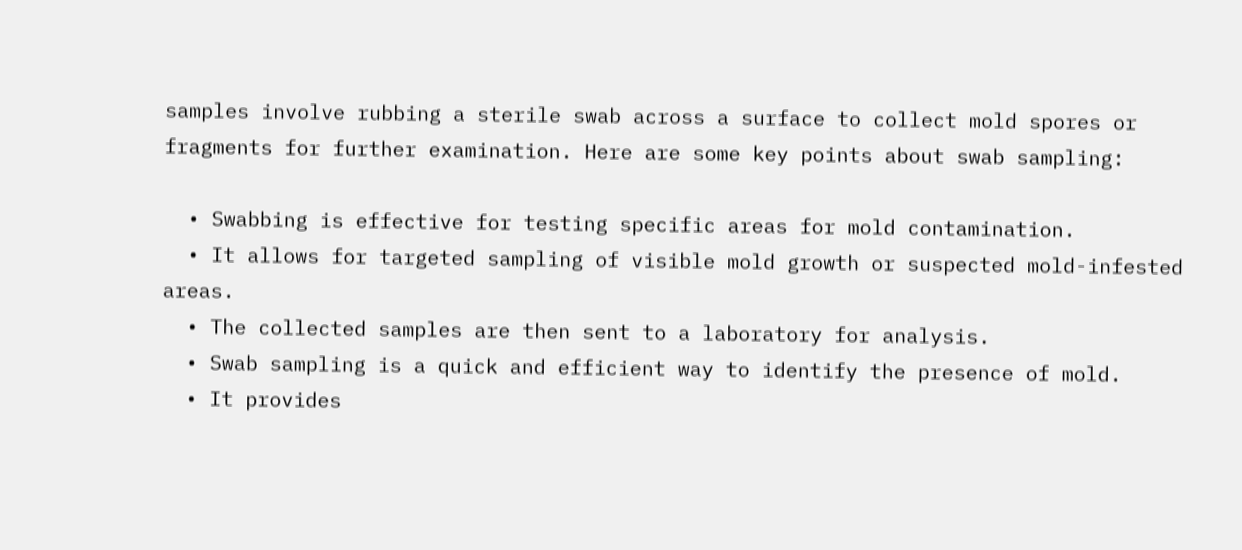samples involve rubbing a sterile swab across a surface to collect mold spores or fragments for further examination. Here are some key points about swab sampling:

  • Swabbing is effective for testing specific areas for mold contamination.
  • It allows for targeted sampling of visible mold growth or suspected mold-infested areas.
  • The collected samples are then sent to a laboratory for analysis.
  • Swab sampling is a quick and efficient way to identify the presence of mold.
  • It provides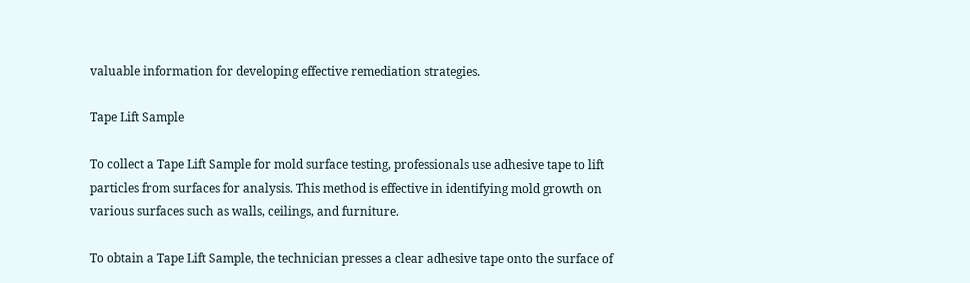valuable information for developing effective remediation strategies.

Tape Lift Sample

To collect a Tape Lift Sample for mold surface testing, professionals use adhesive tape to lift particles from surfaces for analysis. This method is effective in identifying mold growth on various surfaces such as walls, ceilings, and furniture.

To obtain a Tape Lift Sample, the technician presses a clear adhesive tape onto the surface of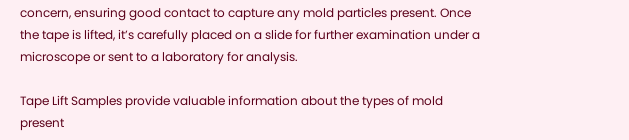concern, ensuring good contact to capture any mold particles present. Once the tape is lifted, it’s carefully placed on a slide for further examination under a microscope or sent to a laboratory for analysis.

Tape Lift Samples provide valuable information about the types of mold present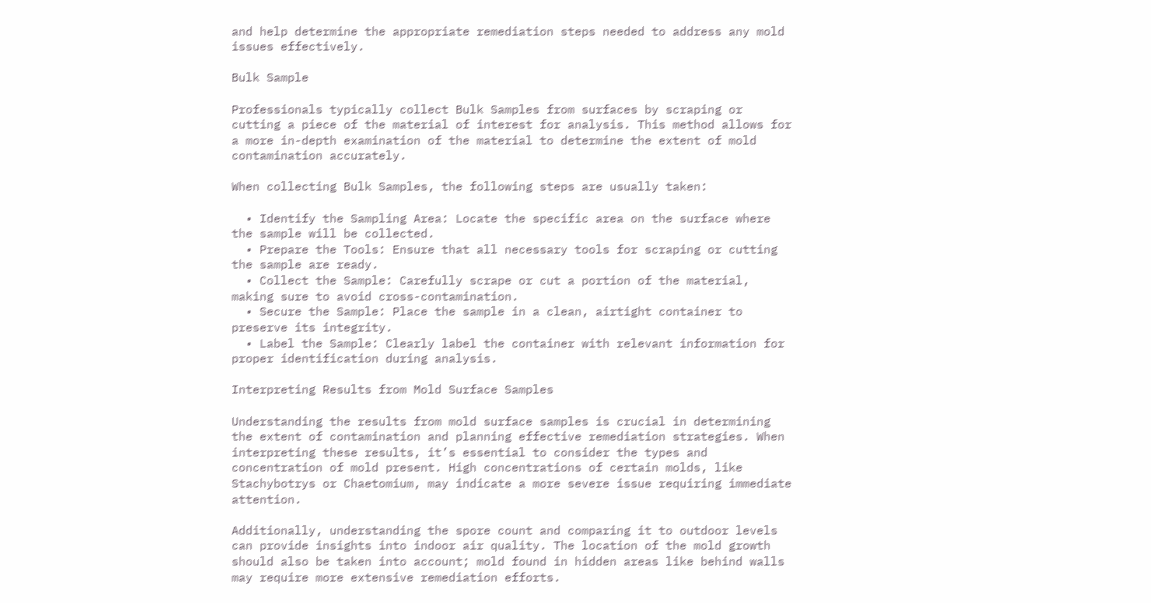and help determine the appropriate remediation steps needed to address any mold issues effectively.

Bulk Sample

Professionals typically collect Bulk Samples from surfaces by scraping or cutting a piece of the material of interest for analysis. This method allows for a more in-depth examination of the material to determine the extent of mold contamination accurately.

When collecting Bulk Samples, the following steps are usually taken:

  • Identify the Sampling Area: Locate the specific area on the surface where the sample will be collected.
  • Prepare the Tools: Ensure that all necessary tools for scraping or cutting the sample are ready.
  • Collect the Sample: Carefully scrape or cut a portion of the material, making sure to avoid cross-contamination.
  • Secure the Sample: Place the sample in a clean, airtight container to preserve its integrity.
  • Label the Sample: Clearly label the container with relevant information for proper identification during analysis.

Interpreting Results from Mold Surface Samples

Understanding the results from mold surface samples is crucial in determining the extent of contamination and planning effective remediation strategies. When interpreting these results, it’s essential to consider the types and concentration of mold present. High concentrations of certain molds, like Stachybotrys or Chaetomium, may indicate a more severe issue requiring immediate attention.

Additionally, understanding the spore count and comparing it to outdoor levels can provide insights into indoor air quality. The location of the mold growth should also be taken into account; mold found in hidden areas like behind walls may require more extensive remediation efforts.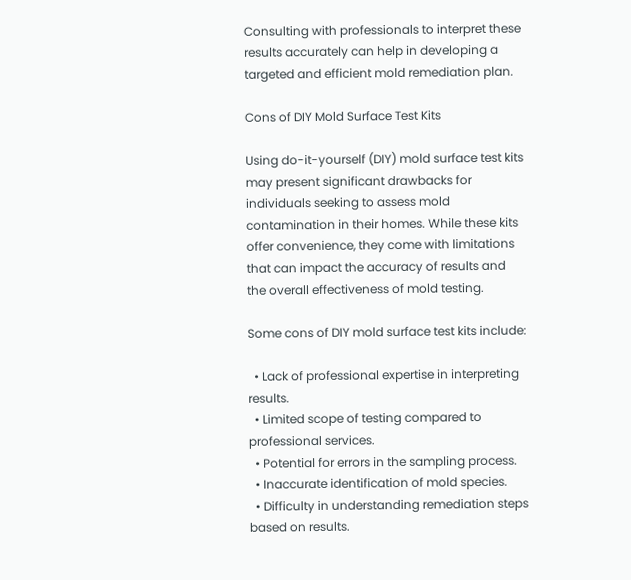Consulting with professionals to interpret these results accurately can help in developing a targeted and efficient mold remediation plan.

Cons of DIY Mold Surface Test Kits

Using do-it-yourself (DIY) mold surface test kits may present significant drawbacks for individuals seeking to assess mold contamination in their homes. While these kits offer convenience, they come with limitations that can impact the accuracy of results and the overall effectiveness of mold testing.

Some cons of DIY mold surface test kits include:

  • Lack of professional expertise in interpreting results.
  • Limited scope of testing compared to professional services.
  • Potential for errors in the sampling process.
  • Inaccurate identification of mold species.
  • Difficulty in understanding remediation steps based on results.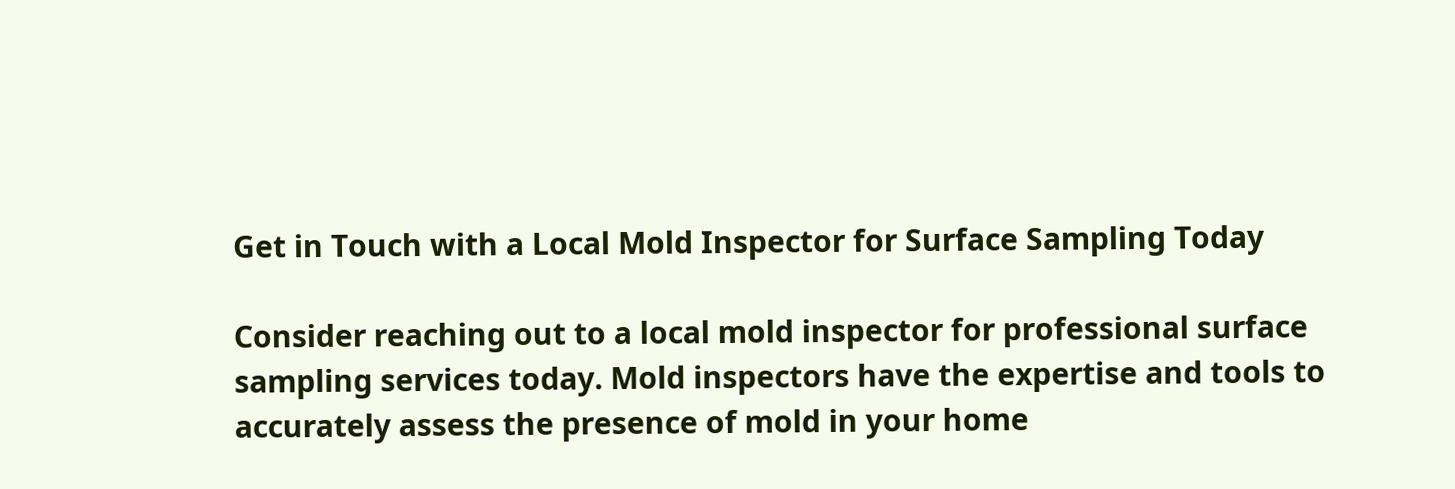Get in Touch with a Local Mold Inspector for Surface Sampling Today

Consider reaching out to a local mold inspector for professional surface sampling services today. Mold inspectors have the expertise and tools to accurately assess the presence of mold in your home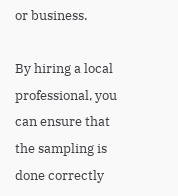or business.

By hiring a local professional, you can ensure that the sampling is done correctly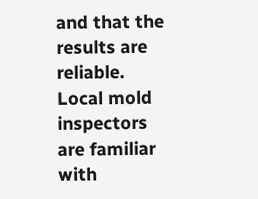and that the results are reliable. Local mold inspectors are familiar with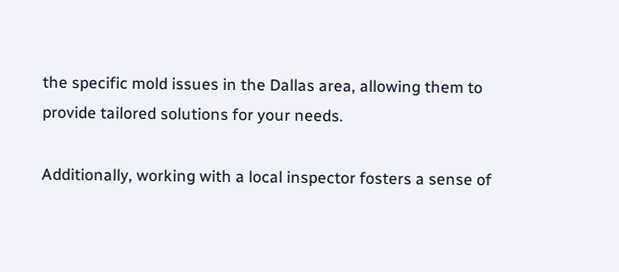the specific mold issues in the Dallas area, allowing them to provide tailored solutions for your needs.

Additionally, working with a local inspector fosters a sense of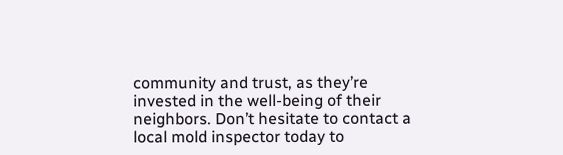community and trust, as they’re invested in the well-being of their neighbors. Don’t hesitate to contact a local mold inspector today to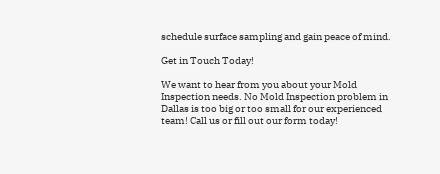schedule surface sampling and gain peace of mind.

Get in Touch Today!

We want to hear from you about your Mold Inspection needs. No Mold Inspection problem in Dallas is too big or too small for our experienced team! Call us or fill out our form today!